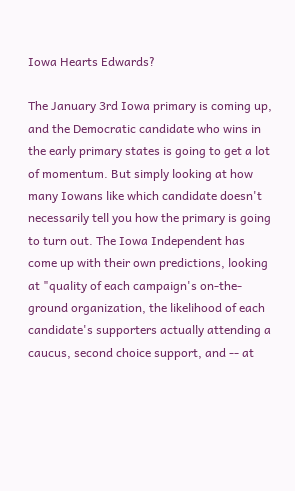Iowa Hearts Edwards?

The January 3rd Iowa primary is coming up, and the Democratic candidate who wins in the early primary states is going to get a lot of momentum. But simply looking at how many Iowans like which candidate doesn't necessarily tell you how the primary is going to turn out. The Iowa Independent has come up with their own predictions, looking at "quality of each campaign's on-the-ground organization, the likelihood of each candidate's supporters actually attending a caucus, second choice support, and -- at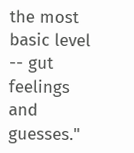the most basic level -- gut feelings and guesses."